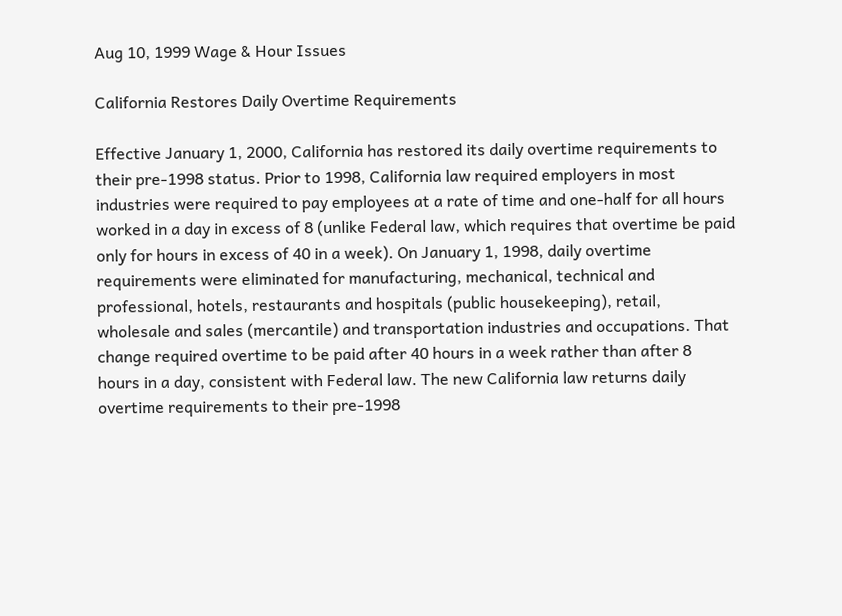Aug 10, 1999 Wage & Hour Issues

California Restores Daily Overtime Requirements

Effective January 1, 2000, California has restored its daily overtime requirements to their pre-1998 status. Prior to 1998, California law required employers in most industries were required to pay employees at a rate of time and one-half for all hours worked in a day in excess of 8 (unlike Federal law, which requires that overtime be paid only for hours in excess of 40 in a week). On January 1, 1998, daily overtime requirements were eliminated for manufacturing, mechanical, technical and professional, hotels, restaurants and hospitals (public housekeeping), retail, wholesale and sales (mercantile) and transportation industries and occupations. That change required overtime to be paid after 40 hours in a week rather than after 8 hours in a day, consistent with Federal law. The new California law returns daily overtime requirements to their pre-1998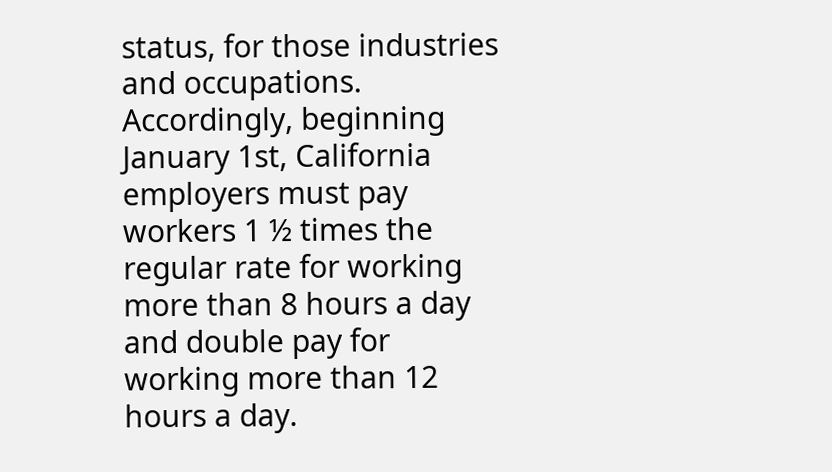status, for those industries and occupations. Accordingly, beginning January 1st, California employers must pay workers 1 ½ times the regular rate for working more than 8 hours a day and double pay for working more than 12 hours a day.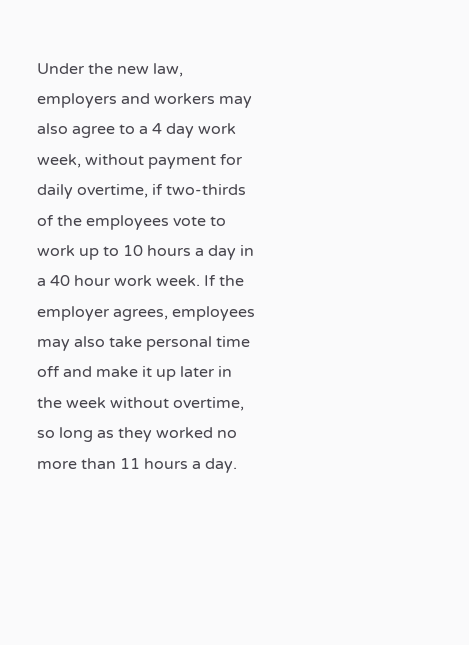Under the new law, employers and workers may also agree to a 4 day work week, without payment for daily overtime, if two-thirds of the employees vote to work up to 10 hours a day in a 40 hour work week. If the employer agrees, employees may also take personal time off and make it up later in the week without overtime, so long as they worked no more than 11 hours a day.